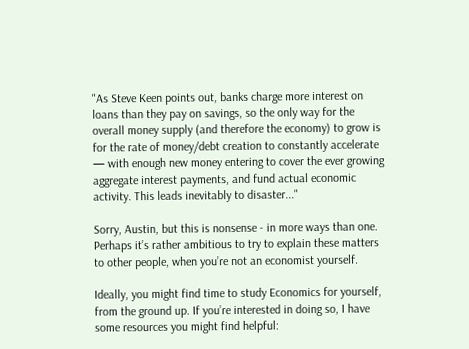"As Steve Keen points out, banks charge more interest on loans than they pay on savings, so the only way for the overall money supply (and therefore the economy) to grow is for the rate of money/debt creation to constantly accelerate — with enough new money entering to cover the ever growing aggregate interest payments, and fund actual economic activity. This leads inevitably to disaster..."

Sorry, Austin, but this is nonsense - in more ways than one. Perhaps it’s rather ambitious to try to explain these matters to other people, when you’re not an economist yourself.

Ideally, you might find time to study Economics for yourself, from the ground up. If you’re interested in doing so, I have some resources you might find helpful: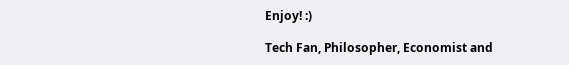Enjoy! :)

Tech Fan, Philosopher, Economist and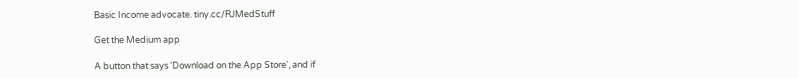Basic Income advocate. tiny.cc/RJMedStuff

Get the Medium app

A button that says 'Download on the App Store', and if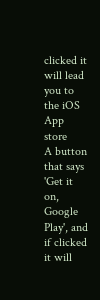clicked it will lead you to the iOS App store
A button that says 'Get it on, Google Play', and if clicked it will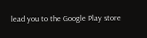lead you to the Google Play store